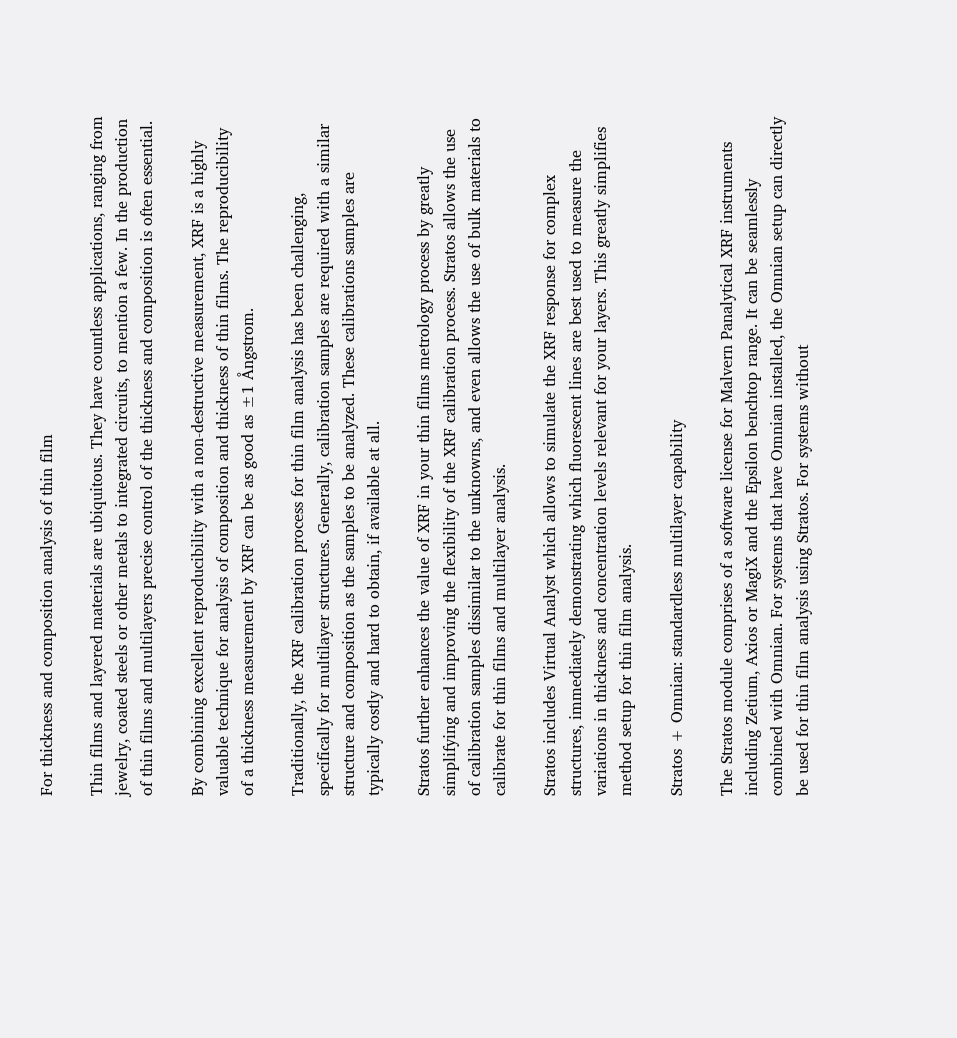For thickness and composition analysis of thin film

Thin films and layered materials are ubiquitous. They have countless applications, ranging from jewelry, coated steels or other metals to integrated circuits, to mention a few. In the production of thin films and multilayers precise control of the thickness and composition is often essential.

By combining excellent reproducibility with a non-destructive measurement, XRF is a highly valuable technique for analysis of composition and thickness of thin films. The reproducibility of a thickness measurement by XRF can be as good as ±1 Ångstrom.

Traditionally, the XRF calibration process for thin film analysis has been challenging, specifically for multilayer structures. Generally, calibration samples are required with a similar structure and composition as the samples to be analyzed. These calibrations samples are typically costly and hard to obtain, if available at all.

Stratos further enhances the value of XRF in your thin films metrology process by greatly simplifying and improving the flexibility of the XRF calibration process. Stratos allows the use of calibration samples dissimilar to the unknowns, and even allows the use of bulk materials to calibrate for thin films and multilayer analysis.

Stratos includes Virtual Analyst which allows to simulate the XRF response for complex structures, immediately demonstrating which fluorescent lines are best used to measure the variations in thickness and concentration levels relevant for your layers. This greatly simplifies method setup for thin film analysis.

Stratos + Omnian: standardless multilayer capability

The Stratos module comprises of a software license for Malvern Panalytical XRF instruments including Zetium, Axios or MagiX and the Epsilon benchtop range. It can be seamlessly combined with Omnian. For systems that have Omnian installed, the Omnian setup can directly be used for thin film analysis using Stratos. For systems without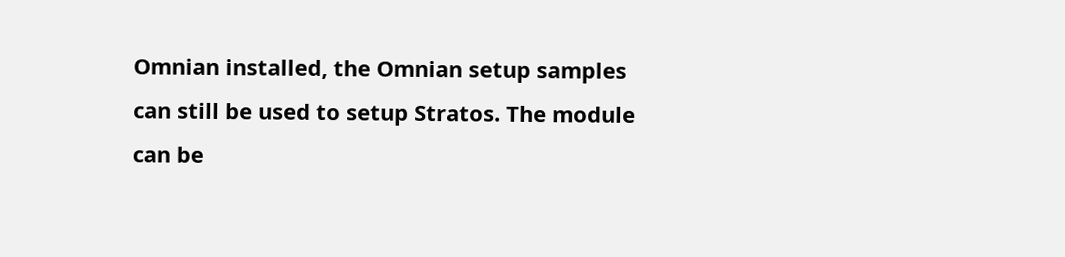Omnian installed, the Omnian setup samples can still be used to setup Stratos. The module can be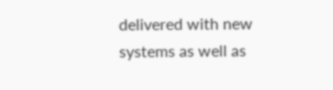delivered with new systems as well as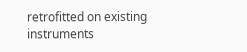retrofitted on existing instruments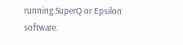running SuperQ or Epsilon software.